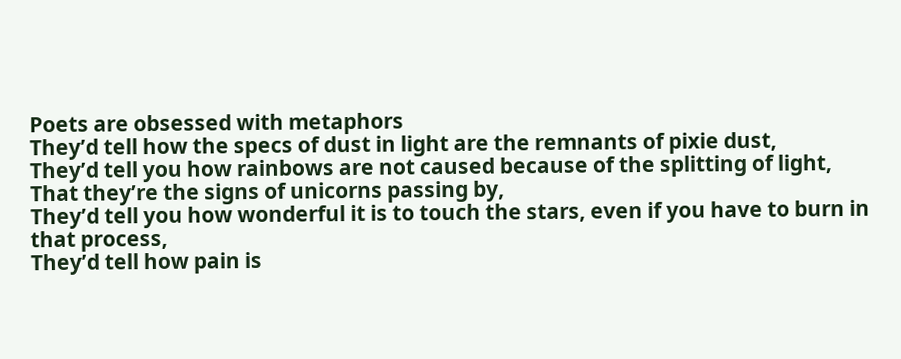Poets are obsessed with metaphors
They’d tell how the specs of dust in light are the remnants of pixie dust,
They’d tell you how rainbows are not caused because of the splitting of light,
That they’re the signs of unicorns passing by,
They’d tell you how wonderful it is to touch the stars, even if you have to burn in that process,
They’d tell how pain is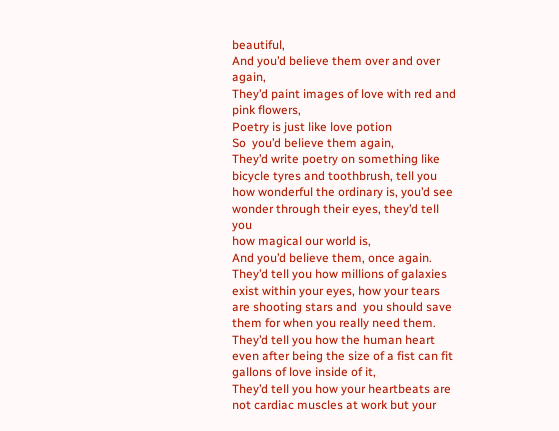beautiful,
And you’d believe them over and over again,
They’d paint images of love with red and pink flowers,
Poetry is just like love potion
So  you’d believe them again,
They’d write poetry on something like bicycle tyres and toothbrush, tell you how wonderful the ordinary is, you’d see wonder through their eyes, they’d tell you
how magical our world is,
And you’d believe them, once again.
They’d tell you how millions of galaxies exist within your eyes, how your tears are shooting stars and  you should save them for when you really need them.
They’d tell you how the human heart even after being the size of a fist can fit gallons of love inside of it,
They’d tell you how your heartbeats are not cardiac muscles at work but your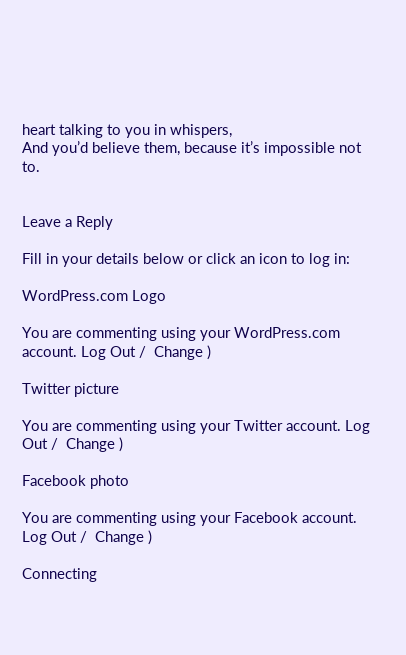heart talking to you in whispers,
And you’d believe them, because it’s impossible not to.


Leave a Reply

Fill in your details below or click an icon to log in:

WordPress.com Logo

You are commenting using your WordPress.com account. Log Out /  Change )

Twitter picture

You are commenting using your Twitter account. Log Out /  Change )

Facebook photo

You are commenting using your Facebook account. Log Out /  Change )

Connecting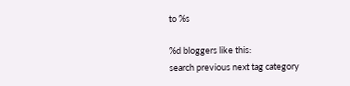to %s

%d bloggers like this:
search previous next tag category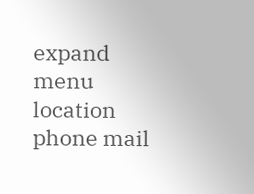expand menu location phone mail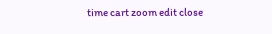time cart zoom edit close